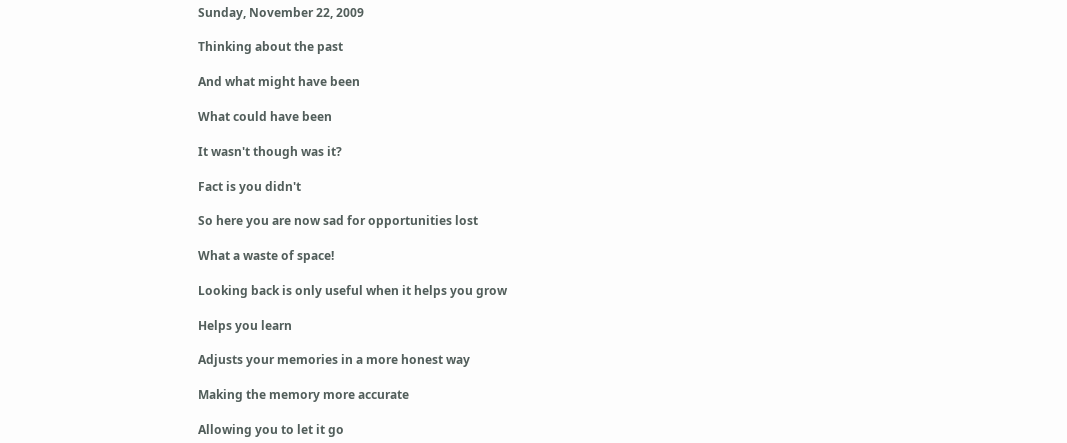Sunday, November 22, 2009

Thinking about the past

And what might have been

What could have been

It wasn't though was it?

Fact is you didn't

So here you are now sad for opportunities lost

What a waste of space!

Looking back is only useful when it helps you grow

Helps you learn

Adjusts your memories in a more honest way

Making the memory more accurate

Allowing you to let it go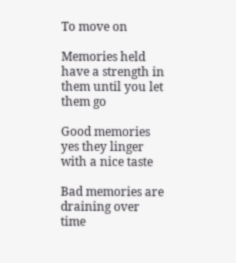To move on

Memories held have a strength in them until you let them go

Good memories yes they linger with a nice taste

Bad memories are draining over time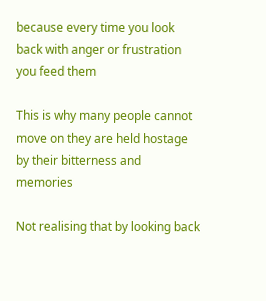because every time you look back with anger or frustration you feed them

This is why many people cannot move on they are held hostage by their bitterness and memories

Not realising that by looking back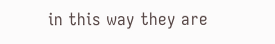in this way they are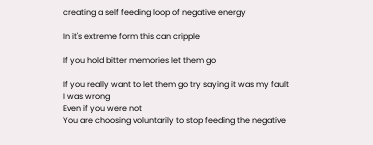creating a self feeding loop of negative energy

In it's extreme form this can cripple

If you hold bitter memories let them go

If you really want to let them go try saying it was my fault
I was wrong
Even if you were not
You are choosing voluntarily to stop feeding the negative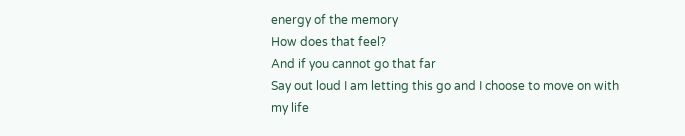energy of the memory
How does that feel?
And if you cannot go that far
Say out loud I am letting this go and I choose to move on with my life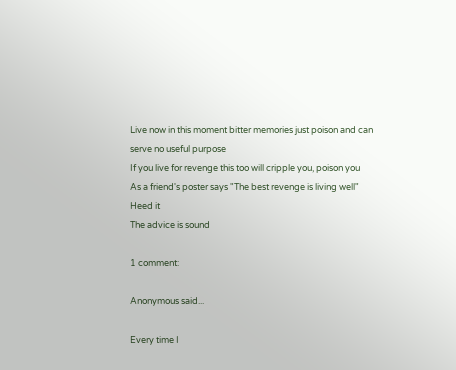Live now in this moment bitter memories just poison and can serve no useful purpose
If you live for revenge this too will cripple you, poison you
As a friend's poster says "The best revenge is living well"
Heed it
The advice is sound

1 comment:

Anonymous said...

Every time I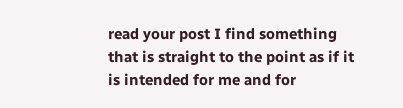read your post I find something that is straight to the point as if it is intended for me and for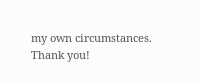my own circumstances.
Thank you!